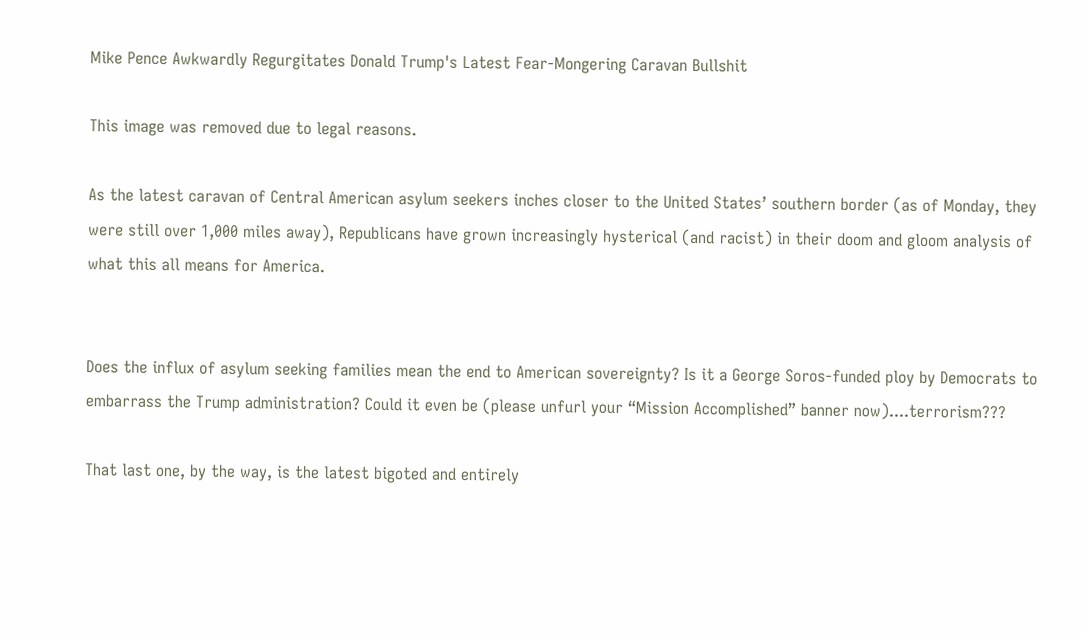Mike Pence Awkwardly Regurgitates Donald Trump's Latest Fear-Mongering Caravan Bullshit

This image was removed due to legal reasons.

As the latest caravan of Central American asylum seekers inches closer to the United States’ southern border (as of Monday, they were still over 1,000 miles away), Republicans have grown increasingly hysterical (and racist) in their doom and gloom analysis of what this all means for America.


Does the influx of asylum seeking families mean the end to American sovereignty? Is it a George Soros-funded ploy by Democrats to embarrass the Trump administration? Could it even be (please unfurl your “Mission Accomplished” banner now)....terrorism???

That last one, by the way, is the latest bigoted and entirely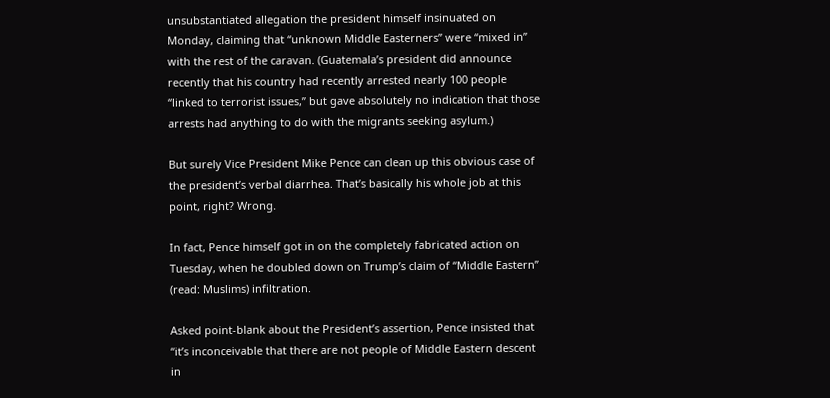unsubstantiated allegation the president himself insinuated on Monday, claiming that “unknown Middle Easterners” were “mixed in” with the rest of the caravan. (Guatemala’s president did announce recently that his country had recently arrested nearly 100 people “linked to terrorist issues,” but gave absolutely no indication that those arrests had anything to do with the migrants seeking asylum.)

But surely Vice President Mike Pence can clean up this obvious case of the president’s verbal diarrhea. That’s basically his whole job at this point, right? Wrong.

In fact, Pence himself got in on the completely fabricated action on Tuesday, when he doubled down on Trump’s claim of “Middle Eastern” (read: Muslims) infiltration.

Asked point-blank about the President’s assertion, Pence insisted that “it’s inconceivable that there are not people of Middle Eastern descent in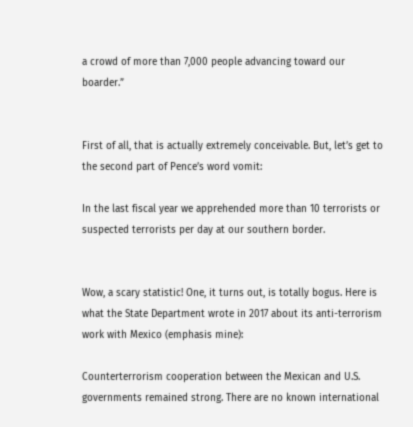a crowd of more than 7,000 people advancing toward our boarder.”


First of all, that is actually extremely conceivable. But, let’s get to the second part of Pence’s word vomit:

In the last fiscal year we apprehended more than 10 terrorists or suspected terrorists per day at our southern border.


Wow, a scary statistic! One, it turns out, is totally bogus. Here is what the State Department wrote in 2017 about its anti-terrorism work with Mexico (emphasis mine):

Counterterrorism cooperation between the Mexican and U.S. governments remained strong. There are no known international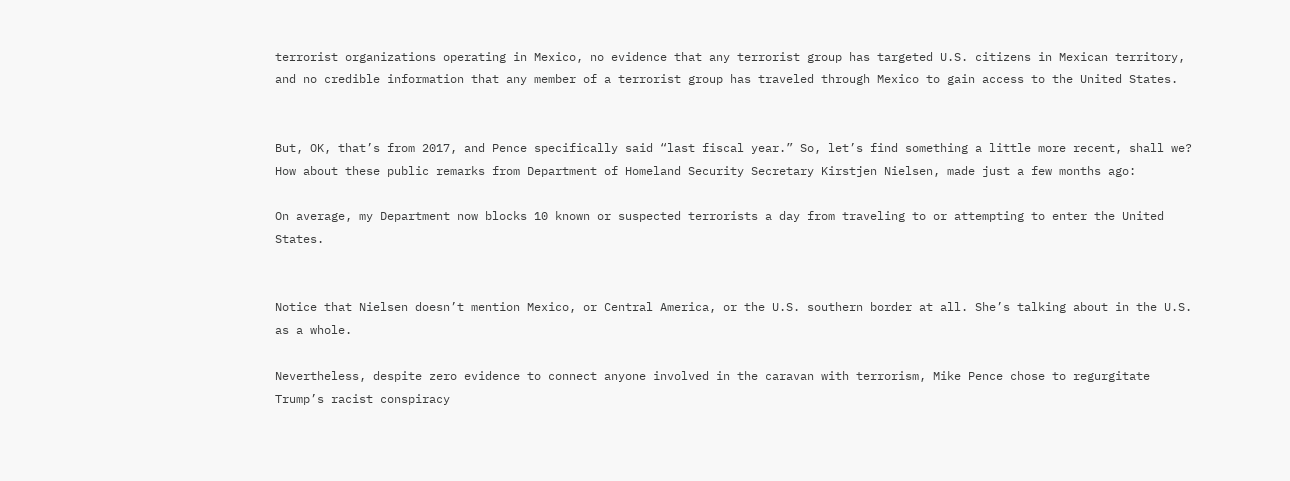terrorist organizations operating in Mexico, no evidence that any terrorist group has targeted U.S. citizens in Mexican territory, and no credible information that any member of a terrorist group has traveled through Mexico to gain access to the United States.


But, OK, that’s from 2017, and Pence specifically said “last fiscal year.” So, let’s find something a little more recent, shall we? How about these public remarks from Department of Homeland Security Secretary Kirstjen Nielsen, made just a few months ago:

On average, my Department now blocks 10 known or suspected terrorists a day from traveling to or attempting to enter the United States.


Notice that Nielsen doesn’t mention Mexico, or Central America, or the U.S. southern border at all. She’s talking about in the U.S. as a whole.

Nevertheless, despite zero evidence to connect anyone involved in the caravan with terrorism, Mike Pence chose to regurgitate Trump’s racist conspiracy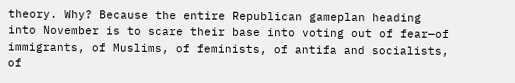theory. Why? Because the entire Republican gameplan heading into November is to scare their base into voting out of fear—of immigrants, of Muslims, of feminists, of antifa and socialists, of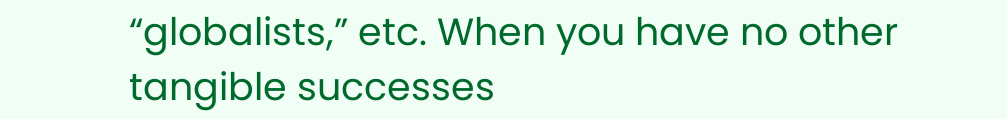“globalists,” etc. When you have no other tangible successes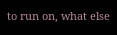to run on, what else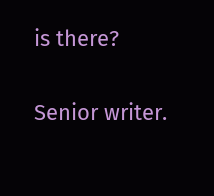is there?

Senior writer.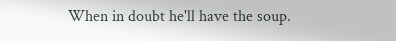When in doubt he'll have the soup.